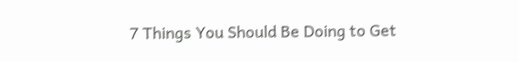7 Things You Should Be Doing to Get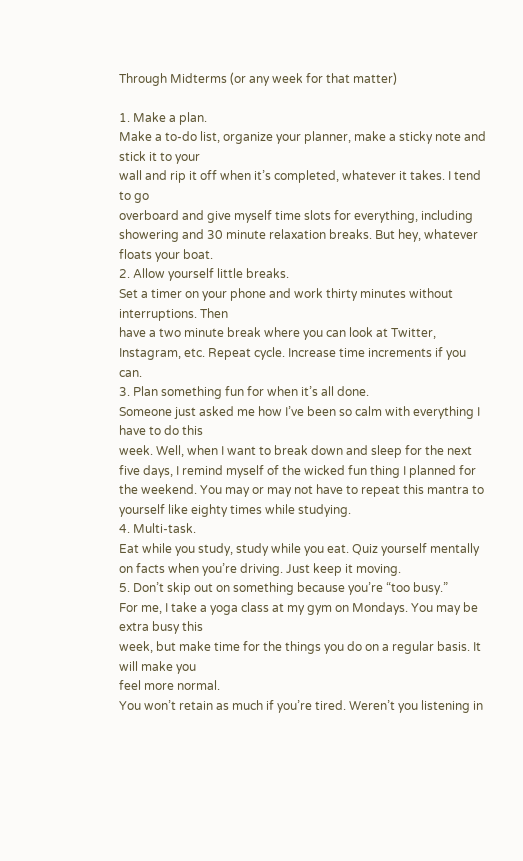Through Midterms (or any week for that matter)

1. Make a plan.
Make a to-do list, organize your planner, make a sticky note and stick it to your
wall and rip it off when it’s completed, whatever it takes. I tend to go
overboard and give myself time slots for everything, including showering and 30 minute relaxation breaks. But hey, whatever floats your boat.
2. Allow yourself little breaks.
Set a timer on your phone and work thirty minutes without interruptions. Then
have a two minute break where you can look at Twitter, Instagram, etc. Repeat cycle. Increase time increments if you can.
3. Plan something fun for when it’s all done.
Someone just asked me how I’ve been so calm with everything I have to do this
week. Well, when I want to break down and sleep for the next five days, I remind myself of the wicked fun thing I planned for the weekend. You may or may not have to repeat this mantra to yourself like eighty times while studying.
4. Multi-task.
Eat while you study, study while you eat. Quiz yourself mentally on facts when you’re driving. Just keep it moving.
5. Don’t skip out on something because you’re “too busy.”
For me, I take a yoga class at my gym on Mondays. You may be extra busy this
week, but make time for the things you do on a regular basis. It will make you
feel more normal.
You won’t retain as much if you’re tired. Weren’t you listening in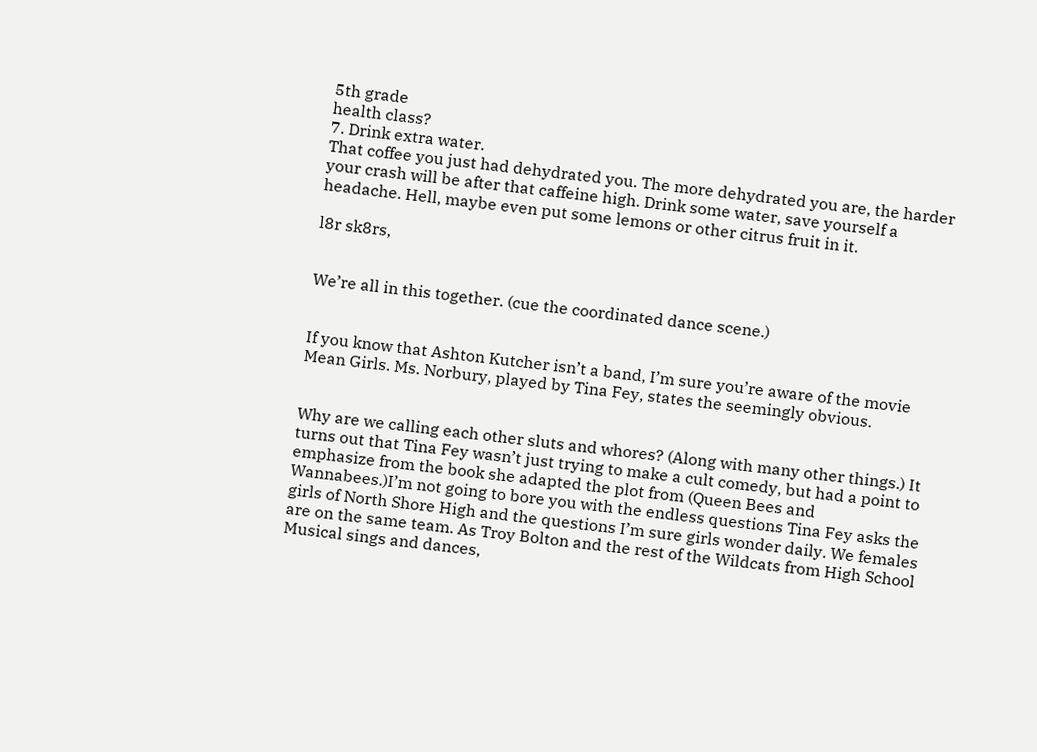5th grade
health class?
7. Drink extra water.
That coffee you just had dehydrated you. The more dehydrated you are, the harder your crash will be after that caffeine high. Drink some water, save yourself a headache. Hell, maybe even put some lemons or other citrus fruit in it.

l8r sk8rs,


We’re all in this together. (cue the coordinated dance scene.)


If you know that Ashton Kutcher isn’t a band, I’m sure you’re aware of the movie Mean Girls. Ms. Norbury, played by Tina Fey, states the seemingly obvious.


Why are we calling each other sluts and whores? (Along with many other things.) It turns out that Tina Fey wasn’t just trying to make a cult comedy, but had a point to emphasize from the book she adapted the plot from (Queen Bees and Wannabees.)I’m not going to bore you with the endless questions Tina Fey asks the girls of North Shore High and the questions I’m sure girls wonder daily. We females are on the same team. As Troy Bolton and the rest of the Wildcats from High School Musical sings and dances,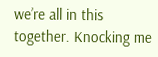we’re all in this together. Knocking me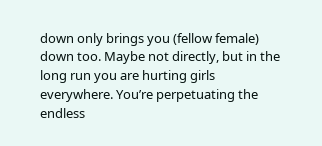down only brings you (fellow female) down too. Maybe not directly, but in the long run you are hurting girls everywhere. You’re perpetuating the endless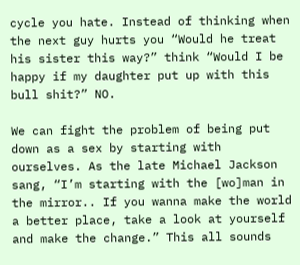cycle you hate. Instead of thinking when the next guy hurts you “Would he treat his sister this way?” think “Would I be happy if my daughter put up with this bull shit?” NO.

We can fight the problem of being put down as a sex by starting with ourselves. As the late Michael Jackson sang, “I’m starting with the [wo]man in the mirror.. If you wanna make the world a better place, take a look at yourself and make the change.” This all sounds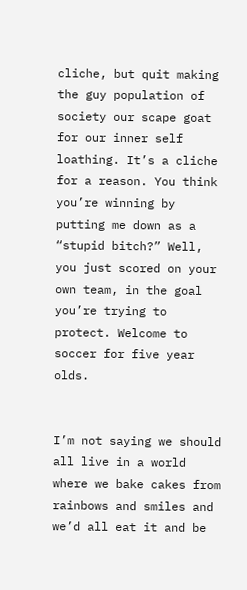cliche, but quit making the guy population of society our scape goat for our inner self loathing. It’s a cliche for a reason. You think you’re winning by putting me down as a “stupid bitch?” Well, you just scored on your own team, in the goal you’re trying to protect. Welcome to soccer for five year olds.


I’m not saying we should all live in a world where we bake cakes from rainbows and smiles and we’d all eat it and be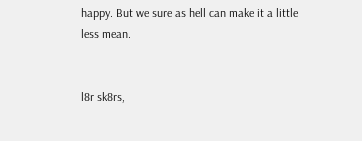happy. But we sure as hell can make it a little less mean.


l8r sk8rs,